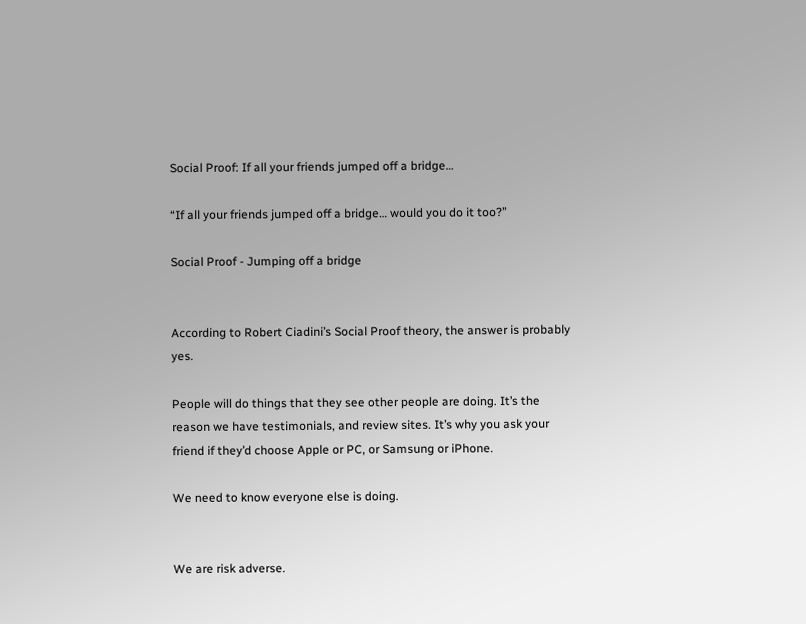Social Proof: If all your friends jumped off a bridge…

“If all your friends jumped off a bridge… would you do it too?”

Social Proof - Jumping off a bridge


According to Robert Ciadini’s Social Proof theory, the answer is probably yes.

People will do things that they see other people are doing. It’s the reason we have testimonials, and review sites. It’s why you ask your friend if they’d choose Apple or PC, or Samsung or iPhone.

We need to know everyone else is doing.


We are risk adverse.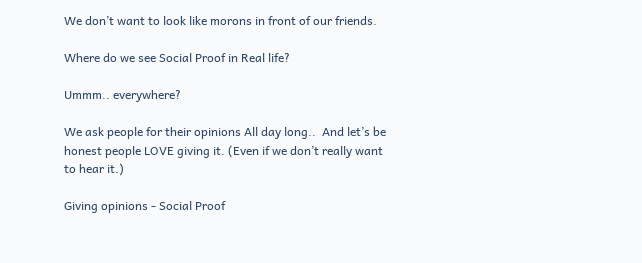We don’t want to look like morons in front of our friends.

Where do we see Social Proof in Real life?

Ummm.. everywhere?

We ask people for their opinions All day long..  And let’s be honest people LOVE giving it. (Even if we don’t really want to hear it.)

Giving opinions - Social Proof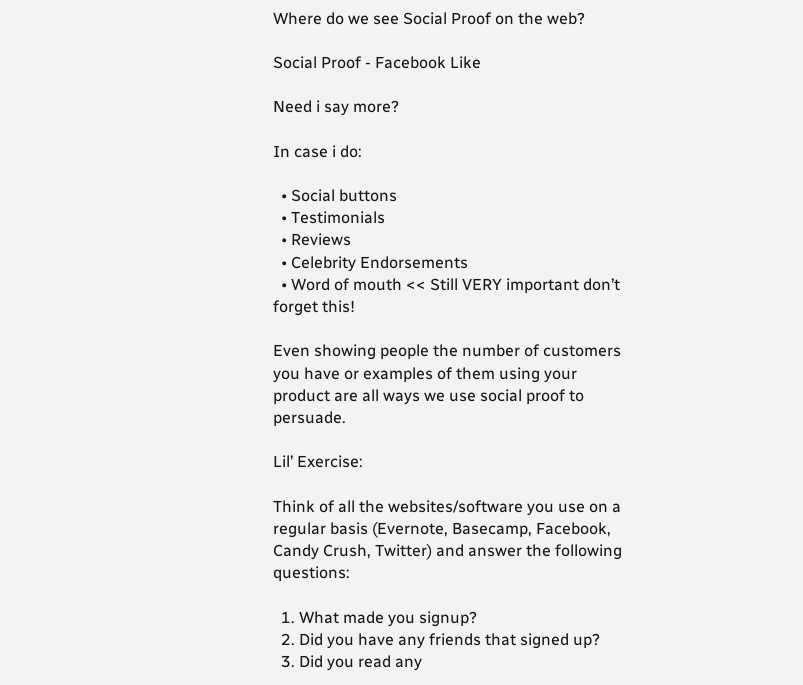Where do we see Social Proof on the web?

Social Proof - Facebook Like

Need i say more?

In case i do:

  • Social buttons
  • Testimonials
  • Reviews
  • Celebrity Endorsements
  • Word of mouth << Still VERY important don’t forget this!

Even showing people the number of customers you have or examples of them using your product are all ways we use social proof to persuade.

Lil’ Exercise:

Think of all the websites/software you use on a regular basis (Evernote, Basecamp, Facebook, Candy Crush, Twitter) and answer the following questions:

  1. What made you signup?
  2. Did you have any friends that signed up?
  3. Did you read any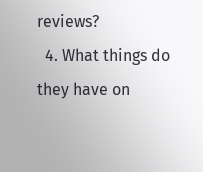reviews?
  4. What things do they have on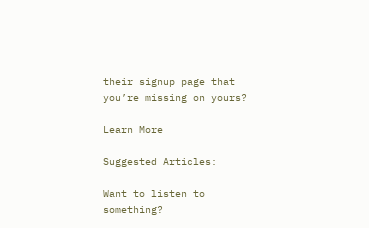their signup page that you’re missing on yours?

Learn More

Suggested Articles:

Want to listen to something?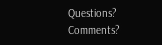Questions? Comments?